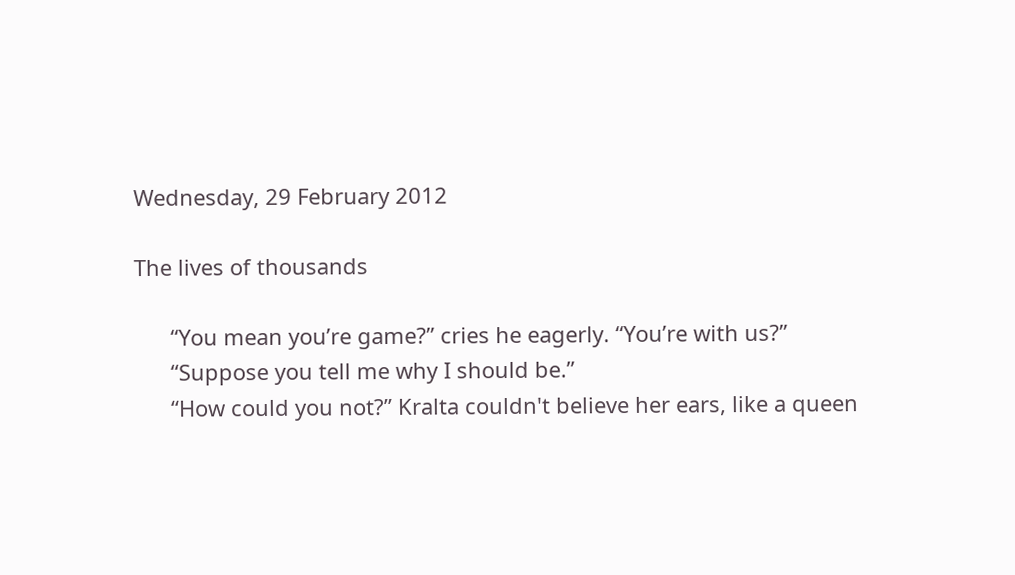Wednesday, 29 February 2012

The lives of thousands

      “You mean you’re game?” cries he eagerly. “You’re with us?”
      “Suppose you tell me why I should be.”
      “How could you not?” Kralta couldn't believe her ears, like a queen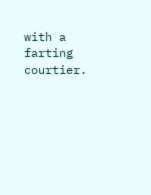with a farting courtier.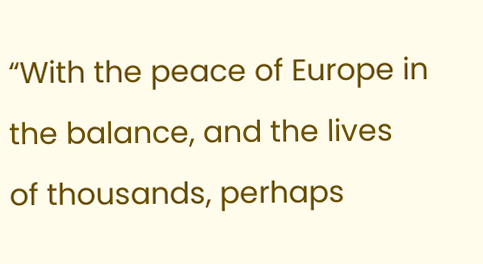“With the peace of Europe in the balance, and the lives of thousands, perhaps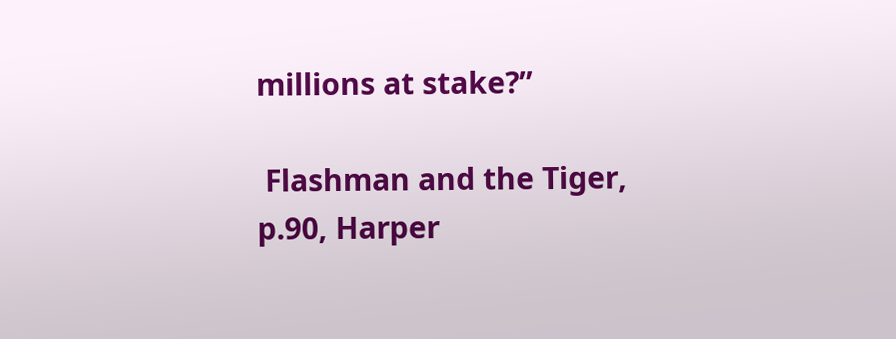millions at stake?”

 Flashman and the Tiger, p.90, Harper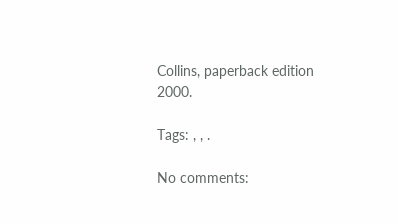Collins, paperback edition 2000.

Tags: , , .

No comments: